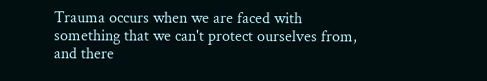Trauma occurs when we are faced with something that we can't protect ourselves from, and there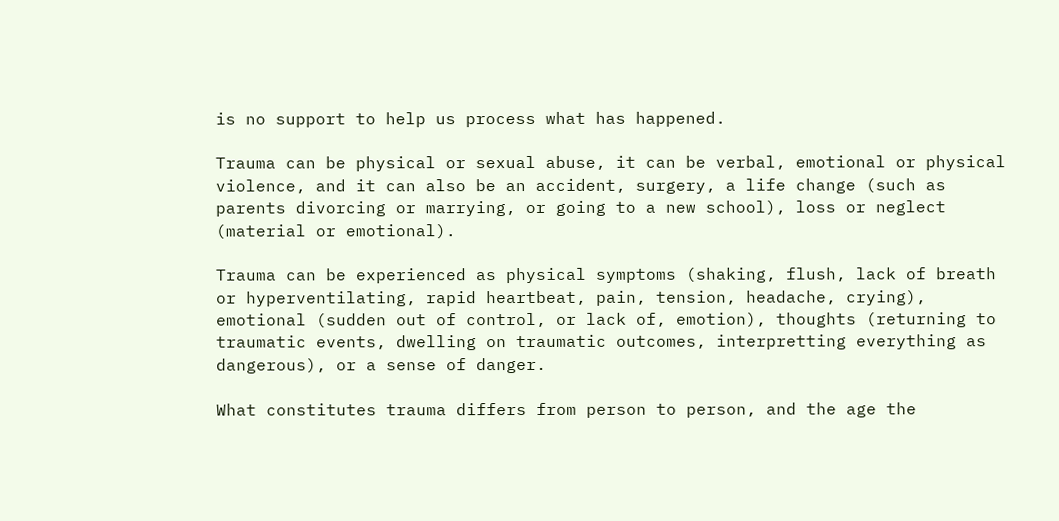is no support to help us process what has happened.

Trauma can be physical or sexual abuse, it can be verbal, emotional or physical violence, and it can also be an accident, surgery, a life change (such as parents divorcing or marrying, or going to a new school), loss or neglect (material or emotional).

Trauma can be experienced as physical symptoms (shaking, flush, lack of breath or hyperventilating, rapid heartbeat, pain, tension, headache, crying), emotional (sudden out of control, or lack of, emotion), thoughts (returning to traumatic events, dwelling on traumatic outcomes, interpretting everything as dangerous), or a sense of danger.

What constitutes trauma differs from person to person, and the age the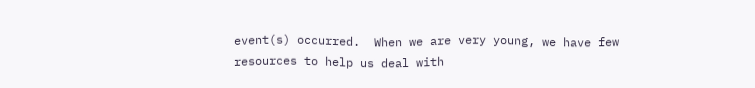event(s) occurred.  When we are very young, we have few resources to help us deal with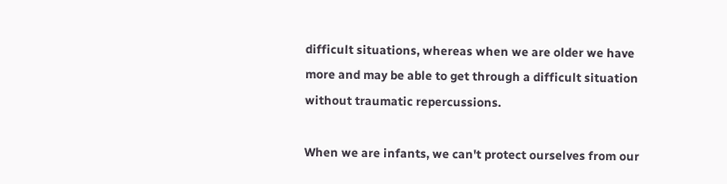difficult situations, whereas when we are older we have more and may be able to get through a difficult situation without traumatic repercussions.

When we are infants, we can't protect ourselves from our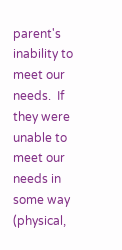parent's inability to meet our needs.  If they were unable to meet our needs in some way (physical,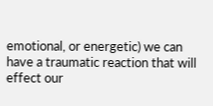emotional, or energetic) we can have a traumatic reaction that will effect our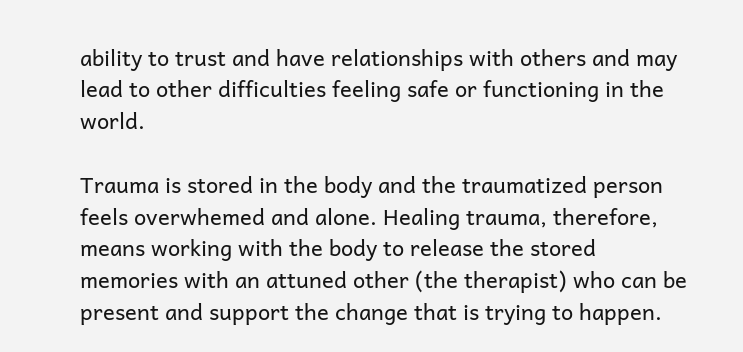ability to trust and have relationships with others and may lead to other difficulties feeling safe or functioning in the world.

Trauma is stored in the body and the traumatized person feels overwhemed and alone. Healing trauma, therefore, means working with the body to release the stored memories with an attuned other (the therapist) who can be present and support the change that is trying to happen.